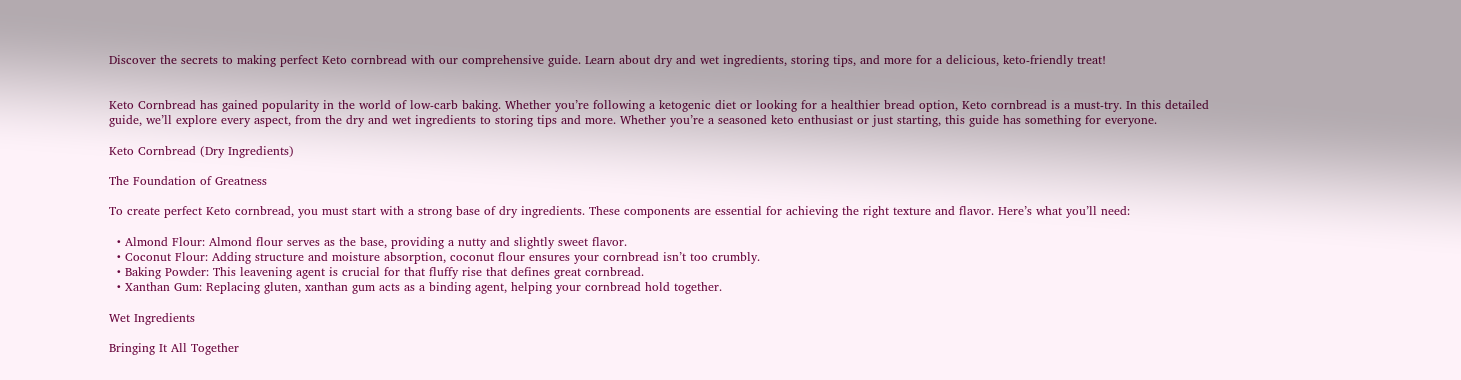Discover the secrets to making perfect Keto cornbread with our comprehensive guide. Learn about dry and wet ingredients, storing tips, and more for a delicious, keto-friendly treat!


Keto Cornbread has gained popularity in the world of low-carb baking. Whether you’re following a ketogenic diet or looking for a healthier bread option, Keto cornbread is a must-try. In this detailed guide, we’ll explore every aspect, from the dry and wet ingredients to storing tips and more. Whether you’re a seasoned keto enthusiast or just starting, this guide has something for everyone.

Keto Cornbread (Dry Ingredients)

The Foundation of Greatness

To create perfect Keto cornbread, you must start with a strong base of dry ingredients. These components are essential for achieving the right texture and flavor. Here’s what you’ll need:

  • Almond Flour: Almond flour serves as the base, providing a nutty and slightly sweet flavor.
  • Coconut Flour: Adding structure and moisture absorption, coconut flour ensures your cornbread isn’t too crumbly.
  • Baking Powder: This leavening agent is crucial for that fluffy rise that defines great cornbread.
  • Xanthan Gum: Replacing gluten, xanthan gum acts as a binding agent, helping your cornbread hold together.

Wet Ingredients

Bringing It All Together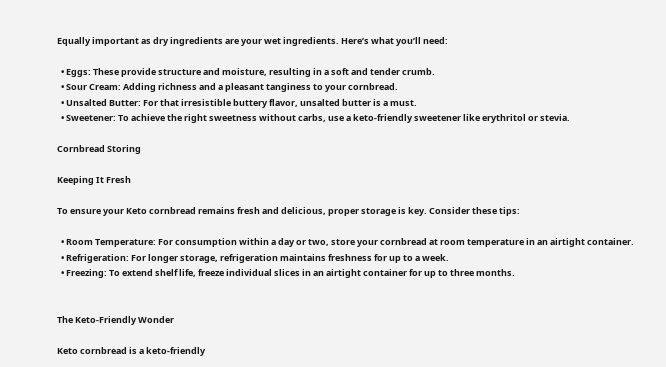Equally important as dry ingredients are your wet ingredients. Here’s what you’ll need:

  • Eggs: These provide structure and moisture, resulting in a soft and tender crumb.
  • Sour Cream: Adding richness and a pleasant tanginess to your cornbread.
  • Unsalted Butter: For that irresistible buttery flavor, unsalted butter is a must.
  • Sweetener: To achieve the right sweetness without carbs, use a keto-friendly sweetener like erythritol or stevia.

Cornbread Storing

Keeping It Fresh

To ensure your Keto cornbread remains fresh and delicious, proper storage is key. Consider these tips:

  • Room Temperature: For consumption within a day or two, store your cornbread at room temperature in an airtight container.
  • Refrigeration: For longer storage, refrigeration maintains freshness for up to a week.
  • Freezing: To extend shelf life, freeze individual slices in an airtight container for up to three months.


The Keto-Friendly Wonder

Keto cornbread is a keto-friendly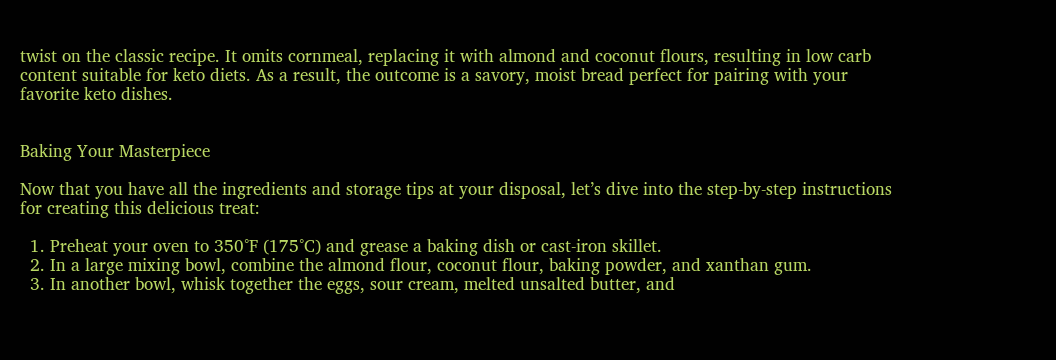twist on the classic recipe. It omits cornmeal, replacing it with almond and coconut flours, resulting in low carb content suitable for keto diets. As a result, the outcome is a savory, moist bread perfect for pairing with your favorite keto dishes.


Baking Your Masterpiece

Now that you have all the ingredients and storage tips at your disposal, let’s dive into the step-by-step instructions for creating this delicious treat:

  1. Preheat your oven to 350°F (175°C) and grease a baking dish or cast-iron skillet.
  2. In a large mixing bowl, combine the almond flour, coconut flour, baking powder, and xanthan gum.
  3. In another bowl, whisk together the eggs, sour cream, melted unsalted butter, and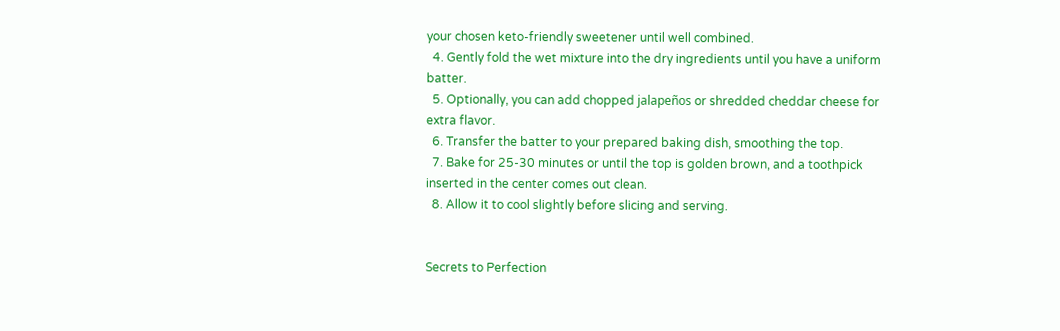your chosen keto-friendly sweetener until well combined.
  4. Gently fold the wet mixture into the dry ingredients until you have a uniform batter.
  5. Optionally, you can add chopped jalapeños or shredded cheddar cheese for extra flavor.
  6. Transfer the batter to your prepared baking dish, smoothing the top.
  7. Bake for 25-30 minutes or until the top is golden brown, and a toothpick inserted in the center comes out clean.
  8. Allow it to cool slightly before slicing and serving.


Secrets to Perfection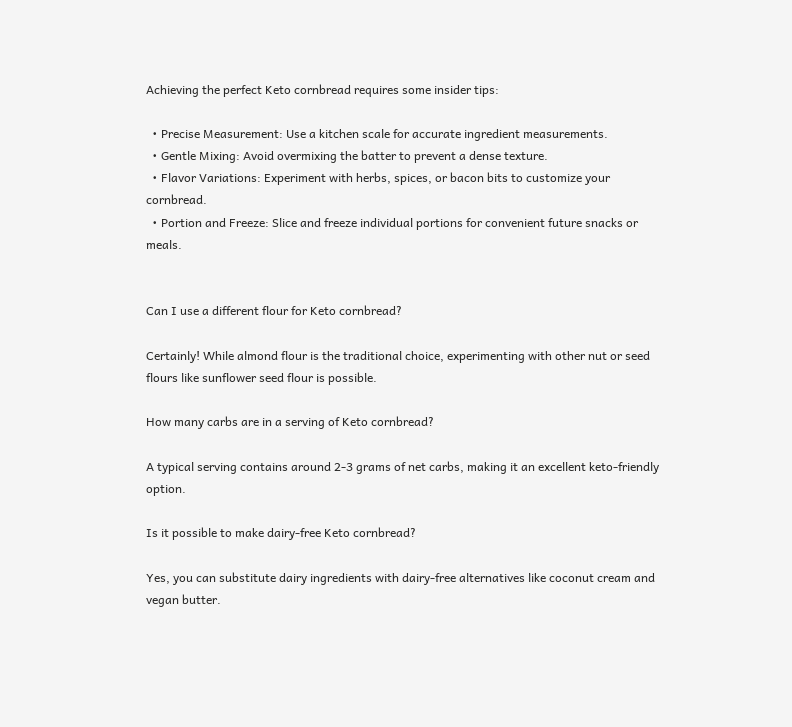Achieving the perfect Keto cornbread requires some insider tips:

  • Precise Measurement: Use a kitchen scale for accurate ingredient measurements.
  • Gentle Mixing: Avoid overmixing the batter to prevent a dense texture.
  • Flavor Variations: Experiment with herbs, spices, or bacon bits to customize your cornbread.
  • Portion and Freeze: Slice and freeze individual portions for convenient future snacks or meals.


Can I use a different flour for Keto cornbread?

Certainly! While almond flour is the traditional choice, experimenting with other nut or seed flours like sunflower seed flour is possible.

How many carbs are in a serving of Keto cornbread?

A typical serving contains around 2-3 grams of net carbs, making it an excellent keto-friendly option.

Is it possible to make dairy-free Keto cornbread?

Yes, you can substitute dairy ingredients with dairy-free alternatives like coconut cream and vegan butter.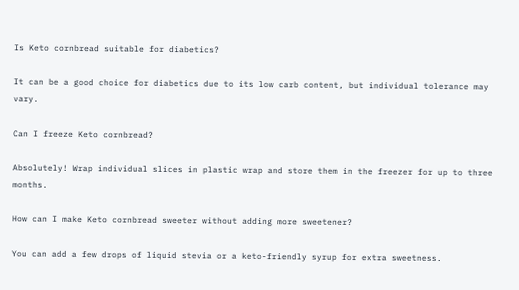Is Keto cornbread suitable for diabetics?

It can be a good choice for diabetics due to its low carb content, but individual tolerance may vary.

Can I freeze Keto cornbread?

Absolutely! Wrap individual slices in plastic wrap and store them in the freezer for up to three months.

How can I make Keto cornbread sweeter without adding more sweetener?

You can add a few drops of liquid stevia or a keto-friendly syrup for extra sweetness.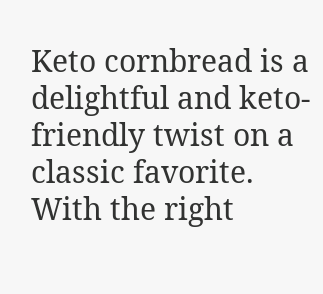Keto cornbread is a delightful and keto-friendly twist on a classic favorite. With the right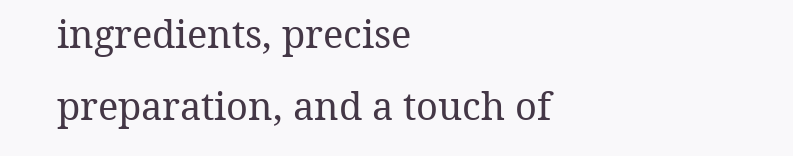ingredients, precise preparation, and a touch of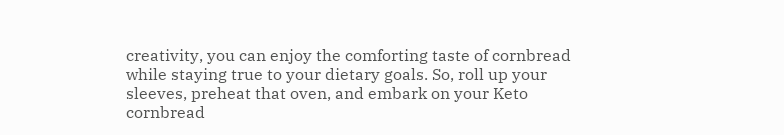creativity, you can enjoy the comforting taste of cornbread while staying true to your dietary goals. So, roll up your sleeves, preheat that oven, and embark on your Keto cornbread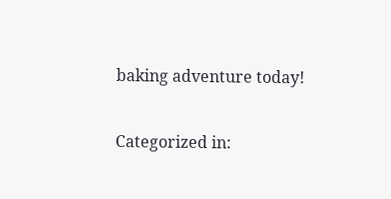baking adventure today!

Categorized in: